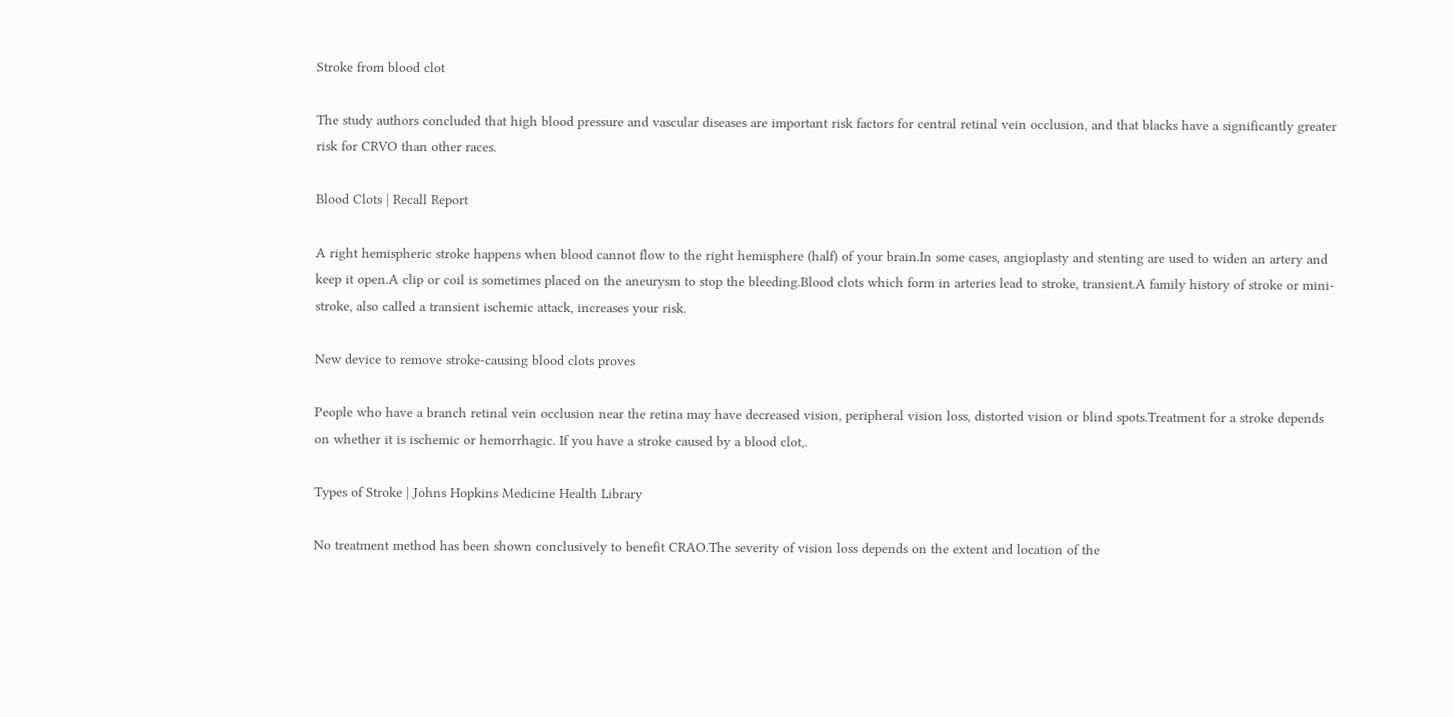Stroke from blood clot

The study authors concluded that high blood pressure and vascular diseases are important risk factors for central retinal vein occlusion, and that blacks have a significantly greater risk for CRVO than other races.

Blood Clots | Recall Report

A right hemispheric stroke happens when blood cannot flow to the right hemisphere (half) of your brain.In some cases, angioplasty and stenting are used to widen an artery and keep it open.A clip or coil is sometimes placed on the aneurysm to stop the bleeding.Blood clots which form in arteries lead to stroke, transient.A family history of stroke or mini-stroke, also called a transient ischemic attack, increases your risk.

New device to remove stroke-causing blood clots proves

People who have a branch retinal vein occlusion near the retina may have decreased vision, peripheral vision loss, distorted vision or blind spots.Treatment for a stroke depends on whether it is ischemic or hemorrhagic. If you have a stroke caused by a blood clot,.

Types of Stroke | Johns Hopkins Medicine Health Library

No treatment method has been shown conclusively to benefit CRAO.The severity of vision loss depends on the extent and location of the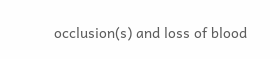occlusion(s) and loss of blood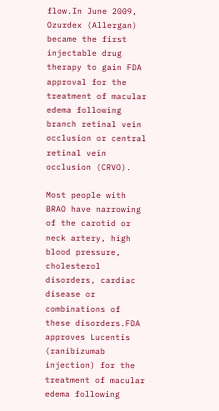flow.In June 2009, Ozurdex (Allergan) became the first injectable drug therapy to gain FDA approval for the treatment of macular edema following branch retinal vein occlusion or central retinal vein occlusion (CRVO).

Most people with BRAO have narrowing of the carotid or neck artery, high blood pressure, cholesterol disorders, cardiac disease or combinations of these disorders.FDA approves Lucentis (ranibizumab injection) for the treatment of macular edema following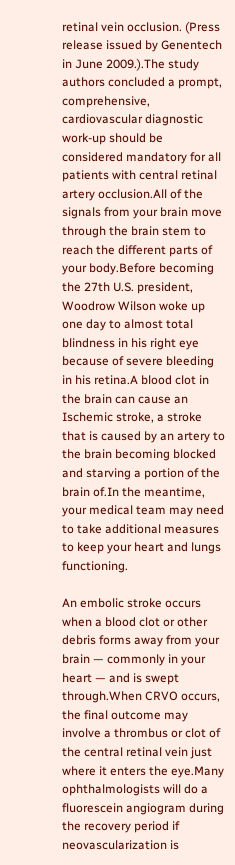retinal vein occlusion. (Press release issued by Genentech in June 2009.).The study authors concluded a prompt, comprehensive, cardiovascular diagnostic work-up should be considered mandatory for all patients with central retinal artery occlusion.All of the signals from your brain move through the brain stem to reach the different parts of your body.Before becoming the 27th U.S. president, Woodrow Wilson woke up one day to almost total blindness in his right eye because of severe bleeding in his retina.A blood clot in the brain can cause an Ischemic stroke, a stroke that is caused by an artery to the brain becoming blocked and starving a portion of the brain of.In the meantime, your medical team may need to take additional measures to keep your heart and lungs functioning.

An embolic stroke occurs when a blood clot or other debris forms away from your brain — commonly in your heart — and is swept through.When CRVO occurs, the final outcome may involve a thrombus or clot of the central retinal vein just where it enters the eye.Many ophthalmologists will do a fluorescein angiogram during the recovery period if neovascularization is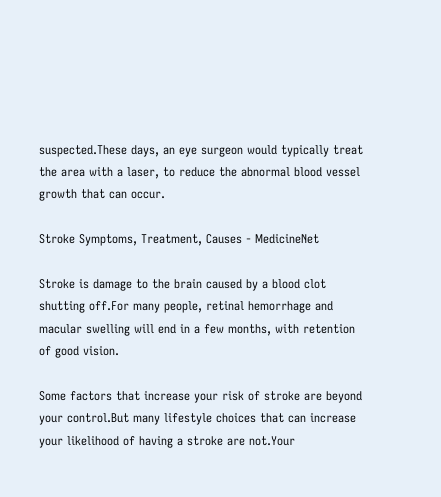suspected.These days, an eye surgeon would typically treat the area with a laser, to reduce the abnormal blood vessel growth that can occur.

Stroke Symptoms, Treatment, Causes - MedicineNet

Stroke is damage to the brain caused by a blood clot shutting off.For many people, retinal hemorrhage and macular swelling will end in a few months, with retention of good vision.

Some factors that increase your risk of stroke are beyond your control.But many lifestyle choices that can increase your likelihood of having a stroke are not.Your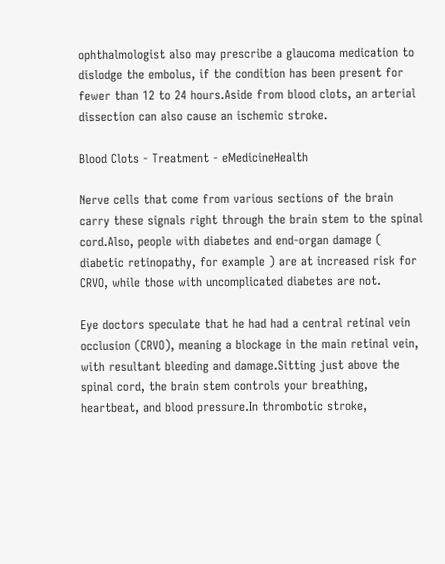ophthalmologist also may prescribe a glaucoma medication to dislodge the embolus, if the condition has been present for fewer than 12 to 24 hours.Aside from blood clots, an arterial dissection can also cause an ischemic stroke.

Blood Clots - Treatment - eMedicineHealth

Nerve cells that come from various sections of the brain carry these signals right through the brain stem to the spinal cord.Also, people with diabetes and end-organ damage ( diabetic retinopathy, for example ) are at increased risk for CRVO, while those with uncomplicated diabetes are not.

Eye doctors speculate that he had had a central retinal vein occlusion (CRVO), meaning a blockage in the main retinal vein, with resultant bleeding and damage.Sitting just above the spinal cord, the brain stem controls your breathing, heartbeat, and blood pressure.In thrombotic stroke,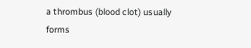a thrombus (blood clot) usually forms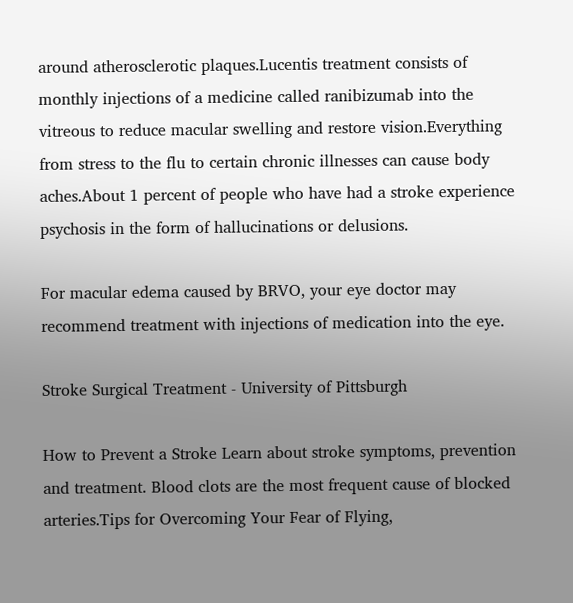around atherosclerotic plaques.Lucentis treatment consists of monthly injections of a medicine called ranibizumab into the vitreous to reduce macular swelling and restore vision.Everything from stress to the flu to certain chronic illnesses can cause body aches.About 1 percent of people who have had a stroke experience psychosis in the form of hallucinations or delusions.

For macular edema caused by BRVO, your eye doctor may recommend treatment with injections of medication into the eye.

Stroke Surgical Treatment - University of Pittsburgh

How to Prevent a Stroke Learn about stroke symptoms, prevention and treatment. Blood clots are the most frequent cause of blocked arteries.Tips for Overcoming Your Fear of Flying,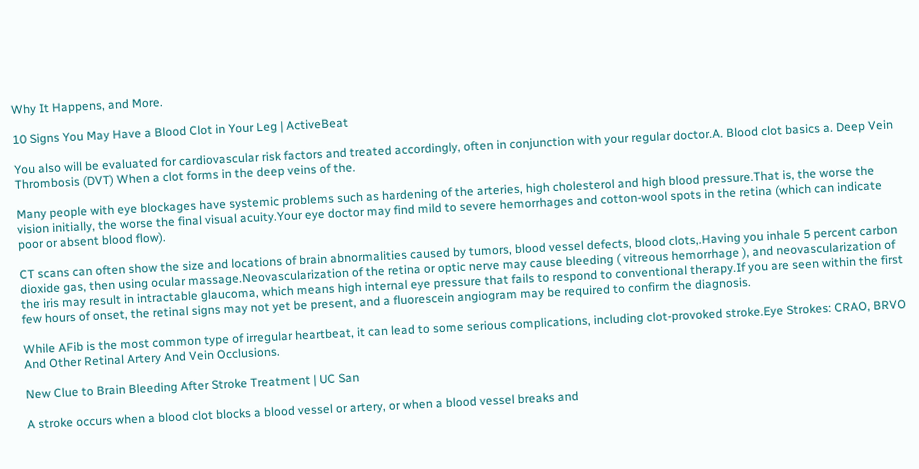Why It Happens, and More.

10 Signs You May Have a Blood Clot in Your Leg | ActiveBeat

You also will be evaluated for cardiovascular risk factors and treated accordingly, often in conjunction with your regular doctor.A. Blood clot basics a. Deep Vein Thrombosis (DVT) When a clot forms in the deep veins of the.

Many people with eye blockages have systemic problems such as hardening of the arteries, high cholesterol and high blood pressure.That is, the worse the vision initially, the worse the final visual acuity.Your eye doctor may find mild to severe hemorrhages and cotton-wool spots in the retina (which can indicate poor or absent blood flow).

CT scans can often show the size and locations of brain abnormalities caused by tumors, blood vessel defects, blood clots,.Having you inhale 5 percent carbon dioxide gas, then using ocular massage.Neovascularization of the retina or optic nerve may cause bleeding ( vitreous hemorrhage ), and neovascularization of the iris may result in intractable glaucoma, which means high internal eye pressure that fails to respond to conventional therapy.If you are seen within the first few hours of onset, the retinal signs may not yet be present, and a fluorescein angiogram may be required to confirm the diagnosis.

While AFib is the most common type of irregular heartbeat, it can lead to some serious complications, including clot-provoked stroke.Eye Strokes: CRAO, BRVO And Other Retinal Artery And Vein Occlusions.

New Clue to Brain Bleeding After Stroke Treatment | UC San

A stroke occurs when a blood clot blocks a blood vessel or artery, or when a blood vessel breaks and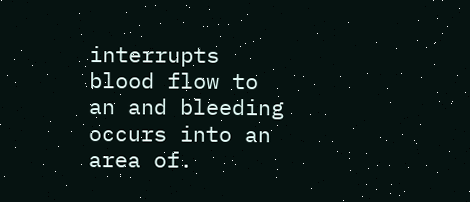interrupts blood flow to an and bleeding occurs into an area of.